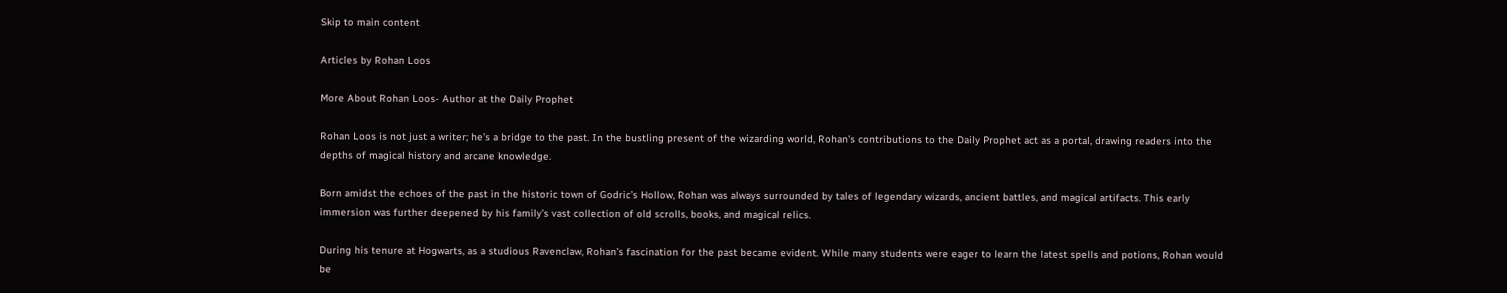Skip to main content

Articles by Rohan Loos

More About Rohan Loos- Author at the Daily Prophet

Rohan Loos is not just a writer; he’s a bridge to the past. In the bustling present of the wizarding world, Rohan’s contributions to the Daily Prophet act as a portal, drawing readers into the depths of magical history and arcane knowledge.

Born amidst the echoes of the past in the historic town of Godric’s Hollow, Rohan was always surrounded by tales of legendary wizards, ancient battles, and magical artifacts. This early immersion was further deepened by his family’s vast collection of old scrolls, books, and magical relics.

During his tenure at Hogwarts, as a studious Ravenclaw, Rohan’s fascination for the past became evident. While many students were eager to learn the latest spells and potions, Rohan would be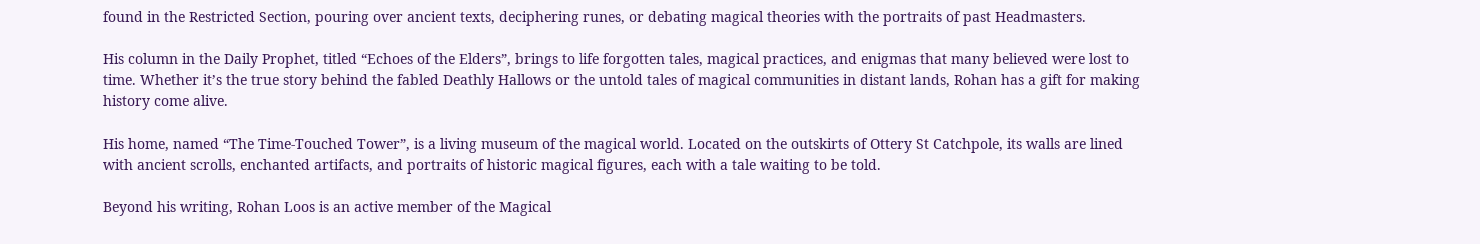found in the Restricted Section, pouring over ancient texts, deciphering runes, or debating magical theories with the portraits of past Headmasters.

His column in the Daily Prophet, titled “Echoes of the Elders”, brings to life forgotten tales, magical practices, and enigmas that many believed were lost to time. Whether it’s the true story behind the fabled Deathly Hallows or the untold tales of magical communities in distant lands, Rohan has a gift for making history come alive.

His home, named “The Time-Touched Tower”, is a living museum of the magical world. Located on the outskirts of Ottery St Catchpole, its walls are lined with ancient scrolls, enchanted artifacts, and portraits of historic magical figures, each with a tale waiting to be told.

Beyond his writing, Rohan Loos is an active member of the Magical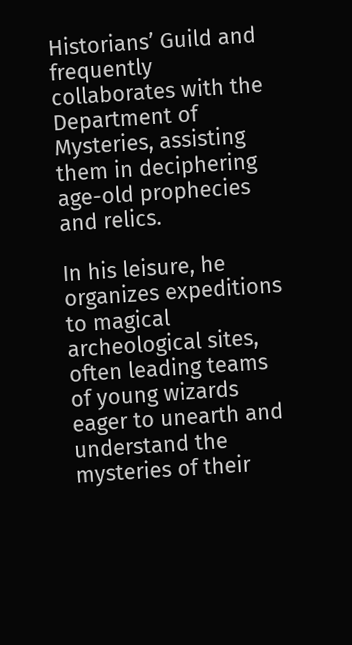Historians’ Guild and frequently collaborates with the Department of Mysteries, assisting them in deciphering age-old prophecies and relics.

In his leisure, he organizes expeditions to magical archeological sites, often leading teams of young wizards eager to unearth and understand the mysteries of their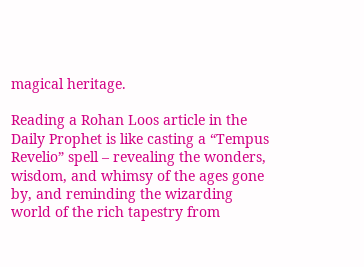magical heritage.

Reading a Rohan Loos article in the Daily Prophet is like casting a “Tempus Revelio” spell – revealing the wonders, wisdom, and whimsy of the ages gone by, and reminding the wizarding world of the rich tapestry from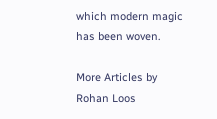which modern magic has been woven.

More Articles by Rohan Loos